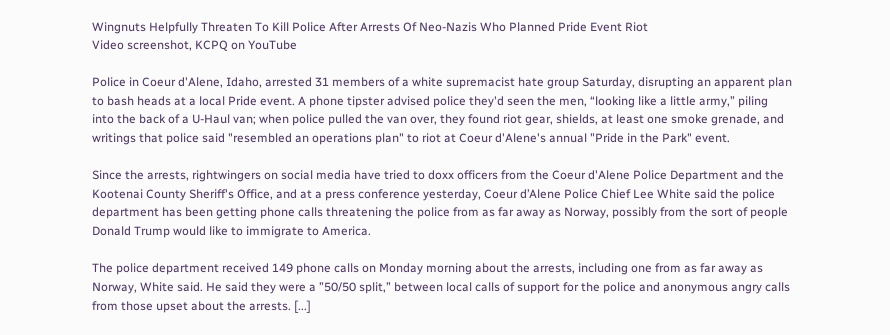Wingnuts Helpfully Threaten To Kill Police After Arrests Of Neo-Nazis Who Planned Pride Event Riot
Video screenshot, KCPQ on YouTube

Police in Coeur d'Alene, Idaho, arrested 31 members of a white supremacist hate group Saturday, disrupting an apparent plan to bash heads at a local Pride event. A phone tipster advised police they'd seen the men, “looking like a little army,” piling into the back of a U-Haul van; when police pulled the van over, they found riot gear, shields, at least one smoke grenade, and writings that police said "resembled an operations plan" to riot at Coeur d'Alene's annual "Pride in the Park" event.

Since the arrests, rightwingers on social media have tried to doxx officers from the Coeur d'Alene Police Department and the Kootenai County Sheriff's Office, and at a press conference yesterday, Coeur d’Alene Police Chief Lee White said the police department has been getting phone calls threatening the police from as far away as Norway, possibly from the sort of people Donald Trump would like to immigrate to America.

The police department received 149 phone calls on Monday morning about the arrests, including one from as far away as Norway, White said. He said they were a ”50/50 split,” between local calls of support for the police and anonymous angry calls from those upset about the arrests. [...]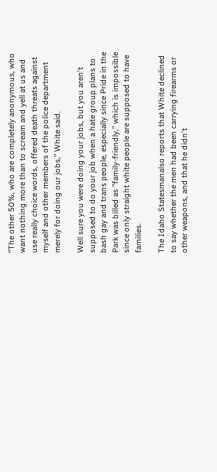“The other 50%, who are completely anonymous, who want nothing more than to scream and yell at us and use really choice words, offered death threats against myself and other members of the police department merely for doing our jobs,” White said.

Well sure you were doing your jobs, but you aren't supposed to do your job when a hate group plans to bash gay and trans people, especially since Pride in the Park was billed as "family-friendly," which is impossible since only straight white people are supposed to have families.

The Idaho Statesmanalso reports that White declined to say whether the men had been carrying firearms or other weapons, and that he didn't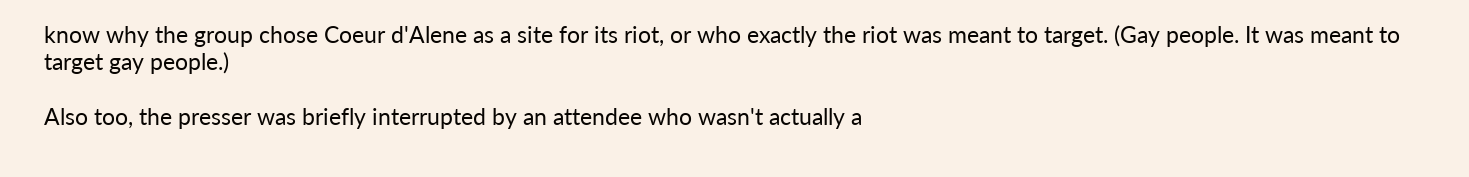know why the group chose Coeur d'Alene as a site for its riot, or who exactly the riot was meant to target. (Gay people. It was meant to target gay people.)

Also too, the presser was briefly interrupted by an attendee who wasn't actually a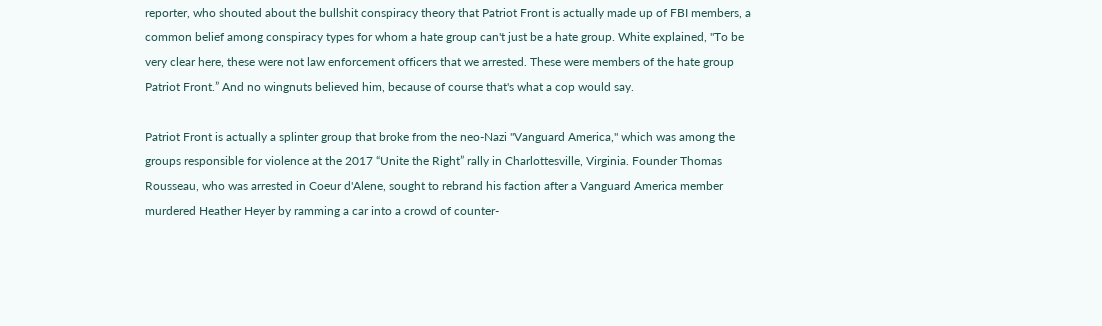reporter, who shouted about the bullshit conspiracy theory that Patriot Front is actually made up of FBI members, a common belief among conspiracy types for whom a hate group can't just be a hate group. White explained, "To be very clear here, these were not law enforcement officers that we arrested. These were members of the hate group Patriot Front.” And no wingnuts believed him, because of course that's what a cop would say.

Patriot Front is actually a splinter group that broke from the neo-Nazi "Vanguard America," which was among the groups responsible for violence at the 2017 “Unite the Right” rally in Charlottesville, Virginia. Founder Thomas Rousseau, who was arrested in Coeur d'Alene, sought to rebrand his faction after a Vanguard America member murdered Heather Heyer by ramming a car into a crowd of counter-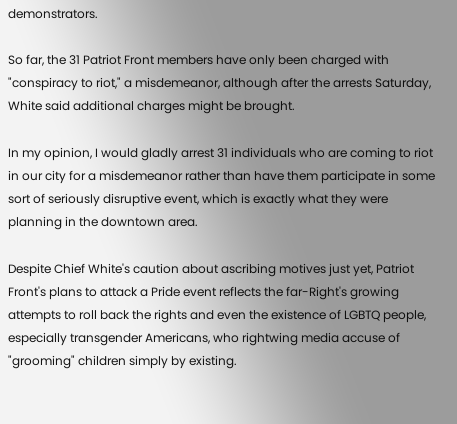demonstrators.

So far, the 31 Patriot Front members have only been charged with "conspiracy to riot," a misdemeanor, although after the arrests Saturday, White said additional charges might be brought.

In my opinion, I would gladly arrest 31 individuals who are coming to riot in our city for a misdemeanor rather than have them participate in some sort of seriously disruptive event, which is exactly what they were planning in the downtown area.

Despite Chief White's caution about ascribing motives just yet, Patriot Front's plans to attack a Pride event reflects the far-Right's growing attempts to roll back the rights and even the existence of LGBTQ people, especially transgender Americans, who rightwing media accuse of "grooming" children simply by existing.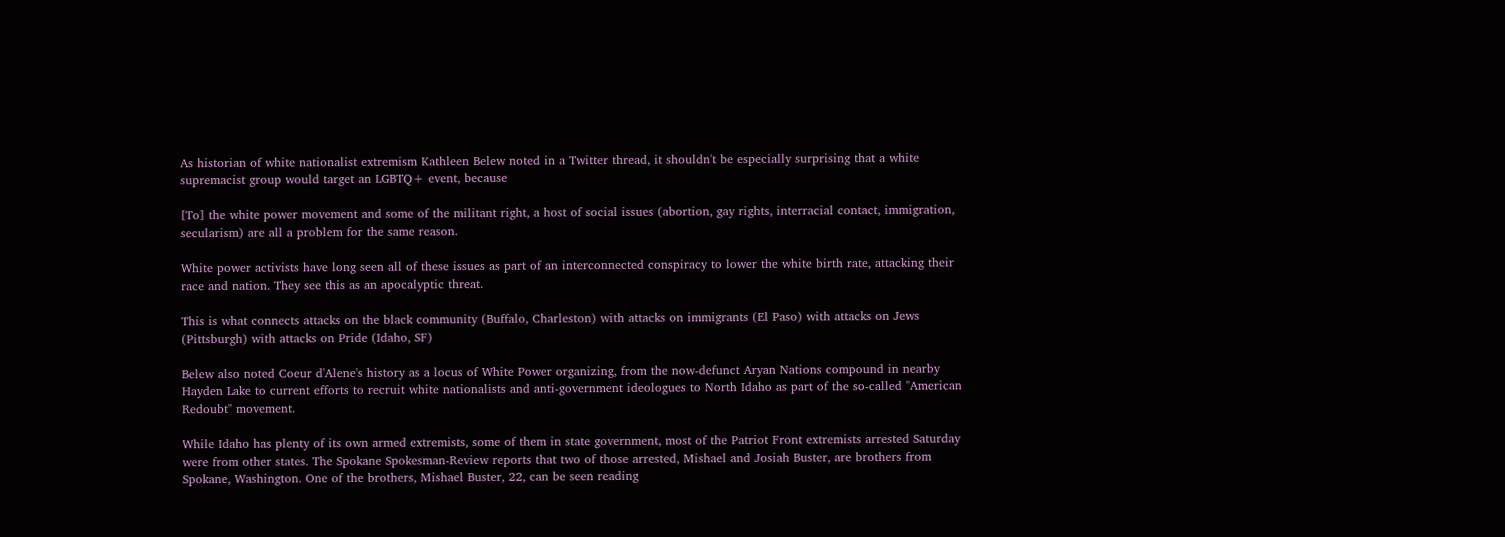As historian of white nationalist extremism Kathleen Belew noted in a Twitter thread, it shouldn't be especially surprising that a white supremacist group would target an LGBTQ+ event, because

[To] the white power movement and some of the militant right, a host of social issues (abortion, gay rights, interracial contact, immigration, secularism) are all a problem for the same reason.

White power activists have long seen all of these issues as part of an interconnected conspiracy to lower the white birth rate, attacking their race and nation. They see this as an apocalyptic threat.

This is what connects attacks on the black community (Buffalo, Charleston) with attacks on immigrants (El Paso) with attacks on Jews (Pittsburgh) with attacks on Pride (Idaho, SF)

Belew also noted Coeur d'Alene's history as a locus of White Power organizing, from the now-defunct Aryan Nations compound in nearby Hayden Lake to current efforts to recruit white nationalists and anti-government ideologues to North Idaho as part of the so-called "American Redoubt" movement.

While Idaho has plenty of its own armed extremists, some of them in state government, most of the Patriot Front extremists arrested Saturday were from other states. The Spokane Spokesman-Review reports that two of those arrested, Mishael and Josiah Buster, are brothers from Spokane, Washington. One of the brothers, Mishael Buster, 22, can be seen reading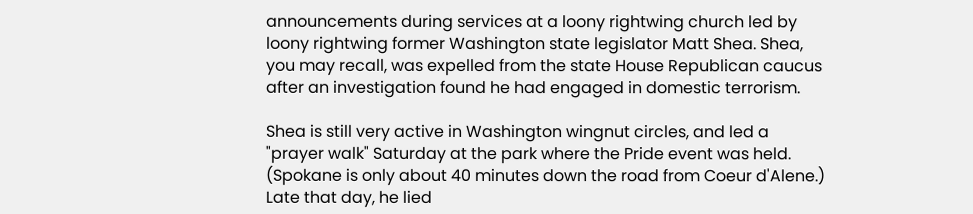announcements during services at a loony rightwing church led by loony rightwing former Washington state legislator Matt Shea. Shea, you may recall, was expelled from the state House Republican caucus after an investigation found he had engaged in domestic terrorism.

Shea is still very active in Washington wingnut circles, and led a "prayer walk" Saturday at the park where the Pride event was held. (Spokane is only about 40 minutes down the road from Coeur d'Alene.) Late that day, he lied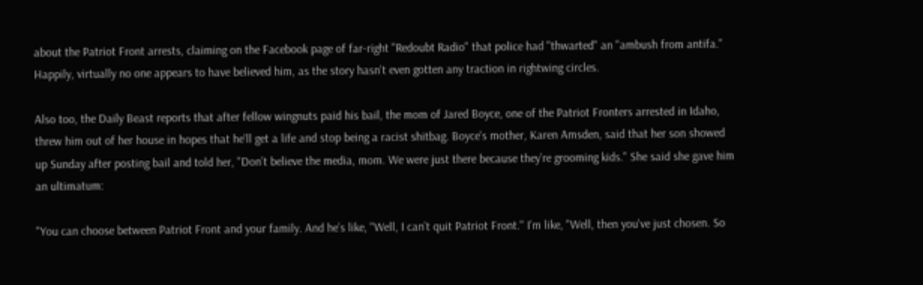about the Patriot Front arrests, claiming on the Facebook page of far-right "Redoubt Radio" that police had "thwarted" an "ambush from antifa." Happily, virtually no one appears to have believed him, as the story hasn't even gotten any traction in rightwing circles.

Also too, the Daily Beast reports that after fellow wingnuts paid his bail, the mom of Jared Boyce, one of the Patriot Fronters arrested in Idaho, threw him out of her house in hopes that he'll get a life and stop being a racist shitbag. Boyce's mother, Karen Amsden, said that her son showed up Sunday after posting bail and told her, "Don’t believe the media, mom. We were just there because they’re grooming kids." She said she gave him an ultimatum:

"You can choose between Patriot Front and your family. And he’s like, "Well, I can’t quit Patriot Front." I’m like, "Well, then you've just chosen. So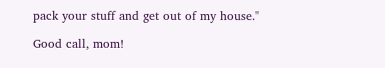pack your stuff and get out of my house."

Good call, mom!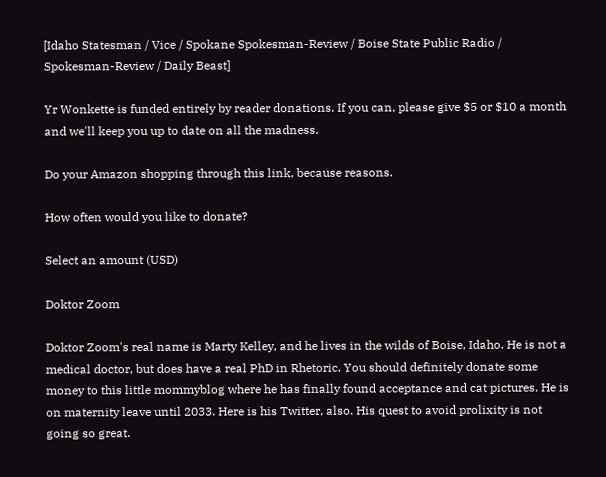[Idaho Statesman / Vice / Spokane Spokesman-Review / Boise State Public Radio / Spokesman-Review / Daily Beast]

Yr Wonkette is funded entirely by reader donations. If you can, please give $5 or $10 a month and we'll keep you up to date on all the madness.

Do your Amazon shopping through this link, because reasons.

How often would you like to donate?

Select an amount (USD)

Doktor Zoom

Doktor Zoom's real name is Marty Kelley, and he lives in the wilds of Boise, Idaho. He is not a medical doctor, but does have a real PhD in Rhetoric. You should definitely donate some money to this little mommyblog where he has finally found acceptance and cat pictures. He is on maternity leave until 2033. Here is his Twitter, also. His quest to avoid prolixity is not going so great.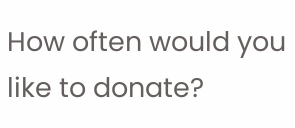How often would you like to donate?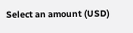Select an amount (USD)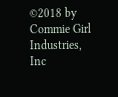©2018 by Commie Girl Industries, Inc